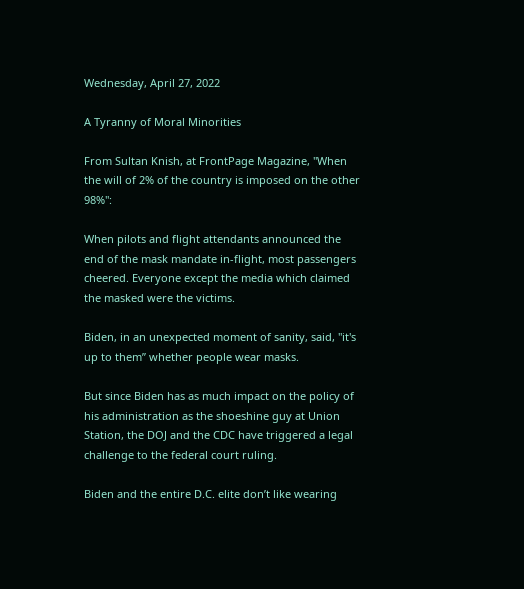Wednesday, April 27, 2022

A Tyranny of Moral Minorities

From Sultan Knish, at FrontPage Magazine, "When the will of 2% of the country is imposed on the other 98%":

When pilots and flight attendants announced the end of the mask mandate in-flight, most passengers cheered. Everyone except the media which claimed the masked were the victims.

Biden, in an unexpected moment of sanity, said, "it's up to them” whether people wear masks.

But since Biden has as much impact on the policy of his administration as the shoeshine guy at Union Station, the DOJ and the CDC have triggered a legal challenge to the federal court ruling.

Biden and the entire D.C. elite don’t like wearing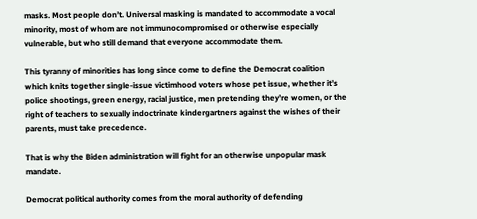masks. Most people don’t. Universal masking is mandated to accommodate a vocal minority, most of whom are not immunocompromised or otherwise especially vulnerable, but who still demand that everyone accommodate them.

This tyranny of minorities has long since come to define the Democrat coalition which knits together single-issue victimhood voters whose pet issue, whether it’s police shootings, green energy, racial justice, men pretending they’re women, or the right of teachers to sexually indoctrinate kindergartners against the wishes of their parents, must take precedence.

That is why the Biden administration will fight for an otherwise unpopular mask mandate.

Democrat political authority comes from the moral authority of defending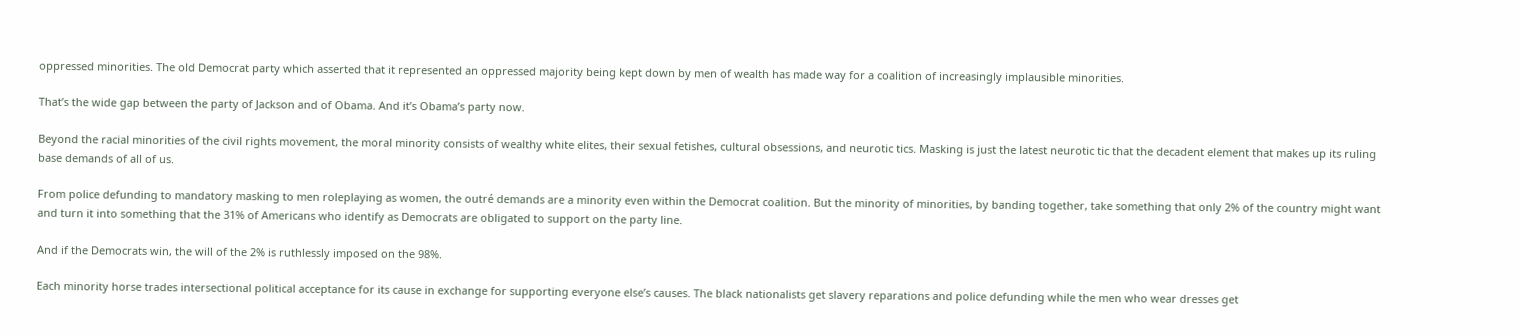oppressed minorities. The old Democrat party which asserted that it represented an oppressed majority being kept down by men of wealth has made way for a coalition of increasingly implausible minorities.

That’s the wide gap between the party of Jackson and of Obama. And it’s Obama’s party now.

Beyond the racial minorities of the civil rights movement, the moral minority consists of wealthy white elites, their sexual fetishes, cultural obsessions, and neurotic tics. Masking is just the latest neurotic tic that the decadent element that makes up its ruling base demands of all of us.

From police defunding to mandatory masking to men roleplaying as women, the outré demands are a minority even within the Democrat coalition. But the minority of minorities, by banding together, take something that only 2% of the country might want and turn it into something that the 31% of Americans who identify as Democrats are obligated to support on the party line.

And if the Democrats win, the will of the 2% is ruthlessly imposed on the 98%.

Each minority horse trades intersectional political acceptance for its cause in exchange for supporting everyone else’s causes. The black nationalists get slavery reparations and police defunding while the men who wear dresses get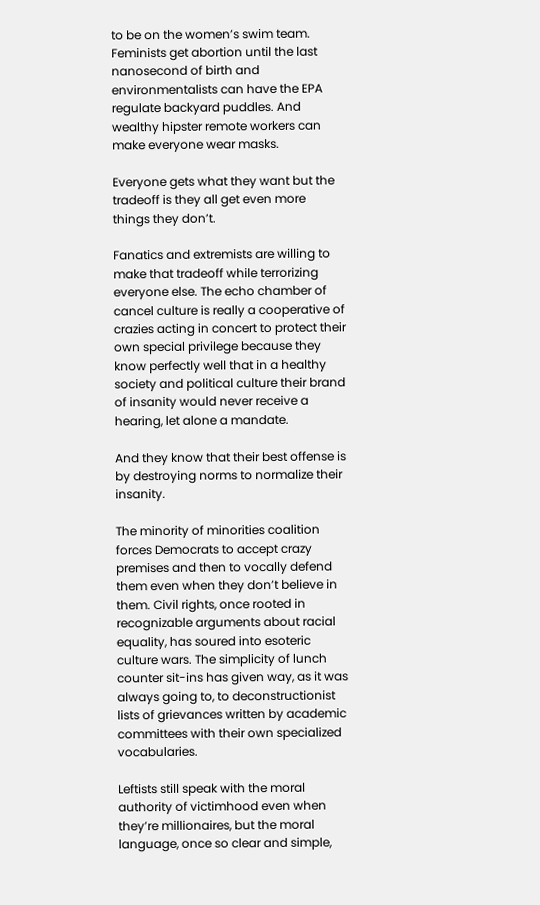to be on the women’s swim team. Feminists get abortion until the last nanosecond of birth and environmentalists can have the EPA regulate backyard puddles. And wealthy hipster remote workers can make everyone wear masks.

Everyone gets what they want but the tradeoff is they all get even more things they don’t.

Fanatics and extremists are willing to make that tradeoff while terrorizing everyone else. The echo chamber of cancel culture is really a cooperative of crazies acting in concert to protect their own special privilege because they know perfectly well that in a healthy society and political culture their brand of insanity would never receive a hearing, let alone a mandate.

And they know that their best offense is by destroying norms to normalize their insanity.

The minority of minorities coalition forces Democrats to accept crazy premises and then to vocally defend them even when they don’t believe in them. Civil rights, once rooted in recognizable arguments about racial equality, has soured into esoteric culture wars. The simplicity of lunch counter sit-ins has given way, as it was always going to, to deconstructionist lists of grievances written by academic committees with their own specialized vocabularies.

Leftists still speak with the moral authority of victimhood even when they’re millionaires, but the moral language, once so clear and simple,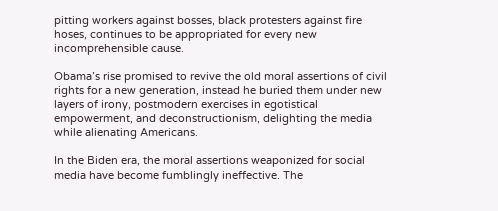pitting workers against bosses, black protesters against fire hoses, continues to be appropriated for every new incomprehensible cause.

Obama’s rise promised to revive the old moral assertions of civil rights for a new generation, instead he buried them under new layers of irony, postmodern exercises in egotistical empowerment, and deconstructionism, delighting the media while alienating Americans.

In the Biden era, the moral assertions weaponized for social media have become fumblingly ineffective. The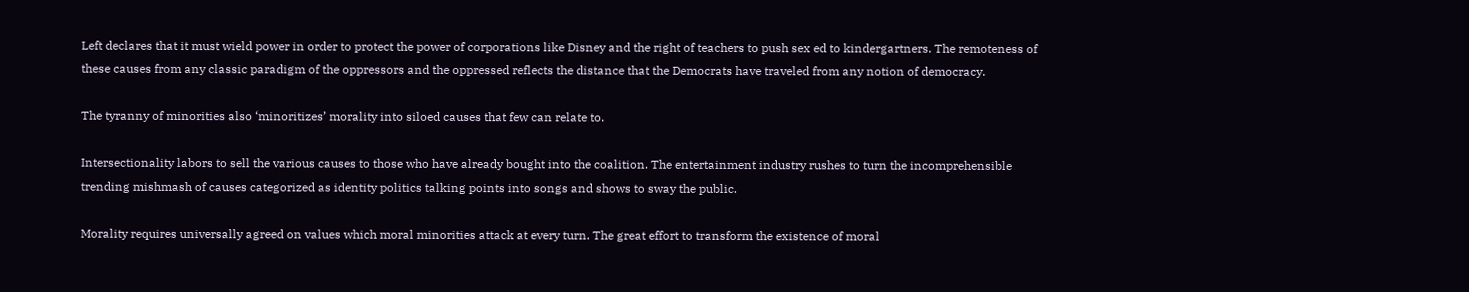Left declares that it must wield power in order to protect the power of corporations like Disney and the right of teachers to push sex ed to kindergartners. The remoteness of these causes from any classic paradigm of the oppressors and the oppressed reflects the distance that the Democrats have traveled from any notion of democracy.

The tyranny of minorities also ‘minoritizes’ morality into siloed causes that few can relate to.

Intersectionality labors to sell the various causes to those who have already bought into the coalition. The entertainment industry rushes to turn the incomprehensible trending mishmash of causes categorized as identity politics talking points into songs and shows to sway the public.

Morality requires universally agreed on values which moral minorities attack at every turn. The great effort to transform the existence of moral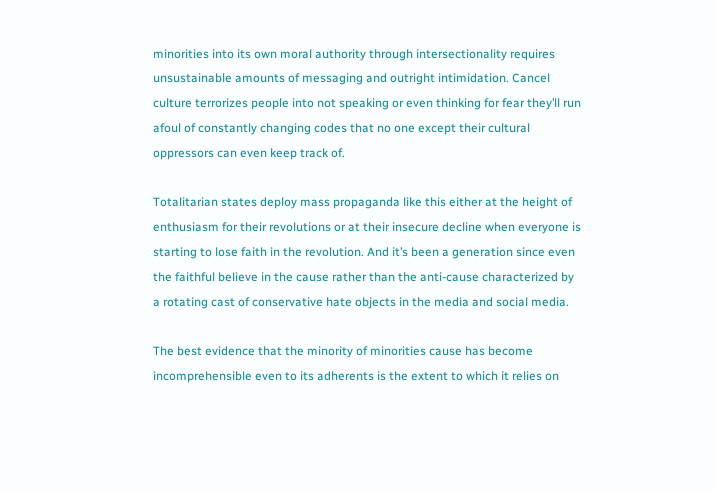minorities into its own moral authority through intersectionality requires unsustainable amounts of messaging and outright intimidation. Cancel culture terrorizes people into not speaking or even thinking for fear they’ll run afoul of constantly changing codes that no one except their cultural oppressors can even keep track of.

Totalitarian states deploy mass propaganda like this either at the height of enthusiasm for their revolutions or at their insecure decline when everyone is starting to lose faith in the revolution. And it’s been a generation since even the faithful believe in the cause rather than the anti-cause characterized by a rotating cast of conservative hate objects in the media and social media.

The best evidence that the minority of minorities cause has become incomprehensible even to its adherents is the extent to which it relies on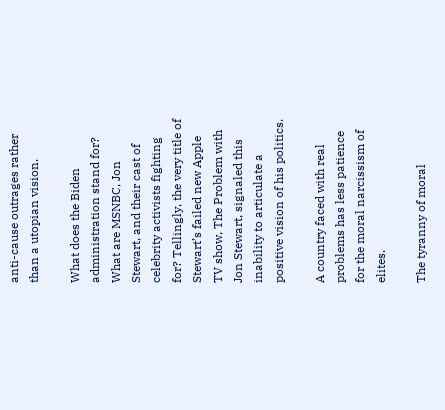anti-cause outrages rather than a utopian vision.

What does the Biden administration stand for? What are MSNBC, Jon Stewart, and their cast of celebrity activists fighting for? Tellingly, the very title of Stewart’s failed new Apple TV show, The Problem with Jon Stewart, signaled this inability to articulate a positive vision of his politics.

A country faced with real problems has less patience for the moral narcissism of elites.

The tyranny of moral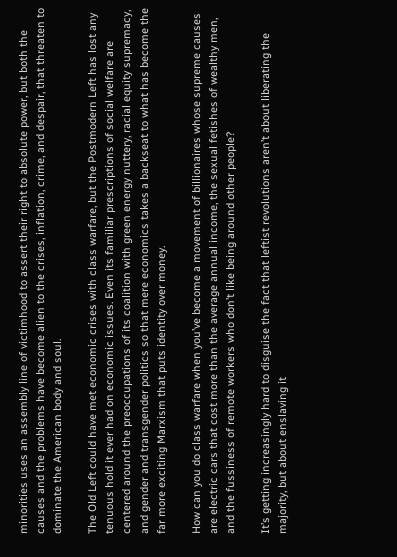minorities uses an assembly line of victimhood to assert their right to absolute power, but both the causes and the problems have become alien to the crises, inflation, crime, and despair, that threaten to dominate the American body and soul.

The Old Left could have met economic crises with class warfare, but the Postmodern Left has lost any tenuous hold it ever had on economic issues. Even its familiar prescriptions of social welfare are centered around the preoccupations of its coalition with green energy nuttery, racial equity supremacy, and gender and transgender politics so that mere economics takes a backseat to what has become the far more exciting Marxism that puts identity over money.

How can you do class warfare when you’ve become a movement of billionaires whose supreme causes are electric cars that cost more than the average annual income, the sexual fetishes of wealthy men, and the fussiness of remote workers who don’t like being around other people?

It’s getting increasingly hard to disguise the fact that leftist revolutions aren’t about liberating the majority, but about enslaving it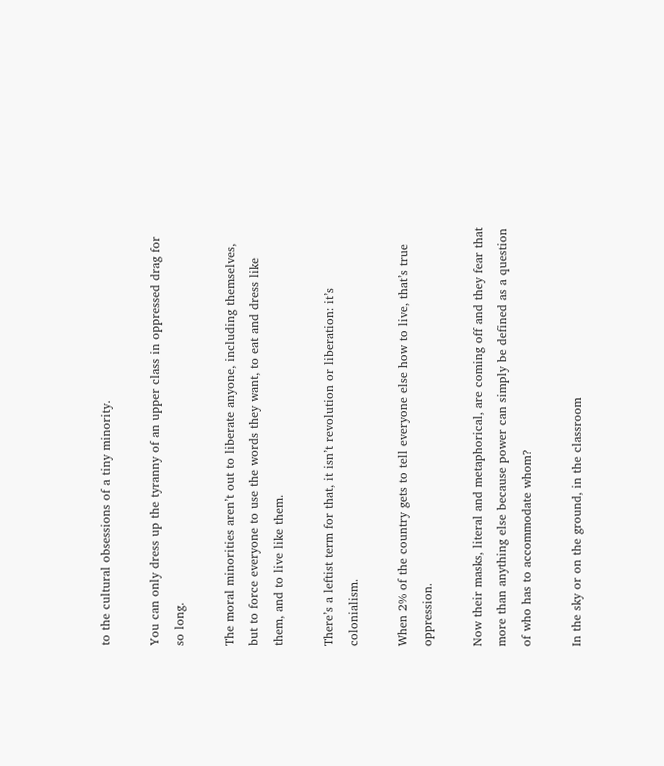to the cultural obsessions of a tiny minority.

You can only dress up the tyranny of an upper class in oppressed drag for so long.

The moral minorities aren’t out to liberate anyone, including themselves, but to force everyone to use the words they want, to eat and dress like them, and to live like them.

There’s a leftist term for that, it isn’t revolution or liberation: it’s colonialism.

When 2% of the country gets to tell everyone else how to live, that’s true oppression.

Now their masks, literal and metaphorical, are coming off and they fear that more than anything else because power can simply be defined as a question of who has to accommodate whom?

In the sky or on the ground, in the classroom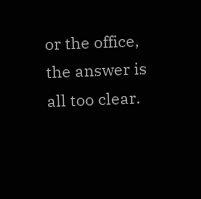or the office, the answer is all too clear.